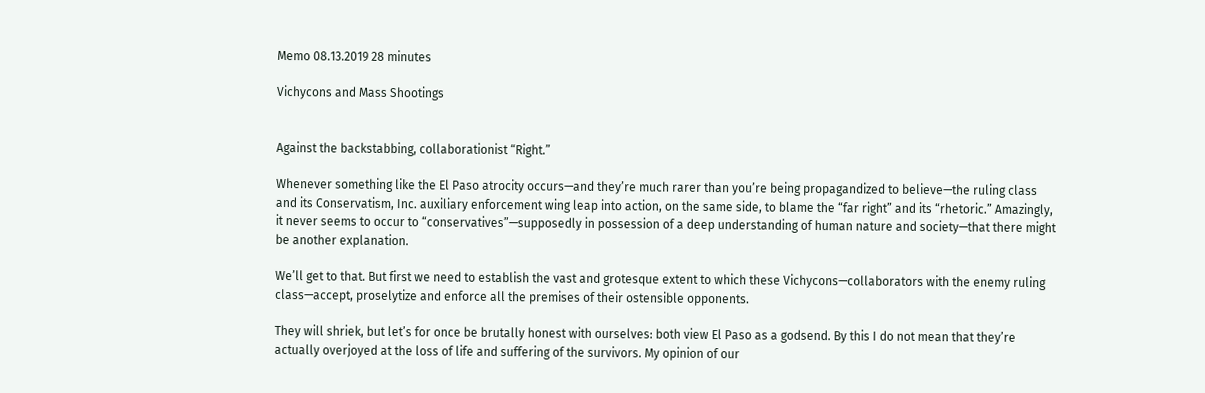Memo 08.13.2019 28 minutes

Vichycons and Mass Shootings


Against the backstabbing, collaborationist “Right.”

Whenever something like the El Paso atrocity occurs—and they’re much rarer than you’re being propagandized to believe—the ruling class and its Conservatism, Inc. auxiliary enforcement wing leap into action, on the same side, to blame the “far right” and its “rhetoric.” Amazingly, it never seems to occur to “conservatives”—supposedly in possession of a deep understanding of human nature and society—that there might be another explanation.

We’ll get to that. But first we need to establish the vast and grotesque extent to which these Vichycons—collaborators with the enemy ruling class—accept, proselytize and enforce all the premises of their ostensible opponents.

They will shriek, but let’s for once be brutally honest with ourselves: both view El Paso as a godsend. By this I do not mean that they’re actually overjoyed at the loss of life and suffering of the survivors. My opinion of our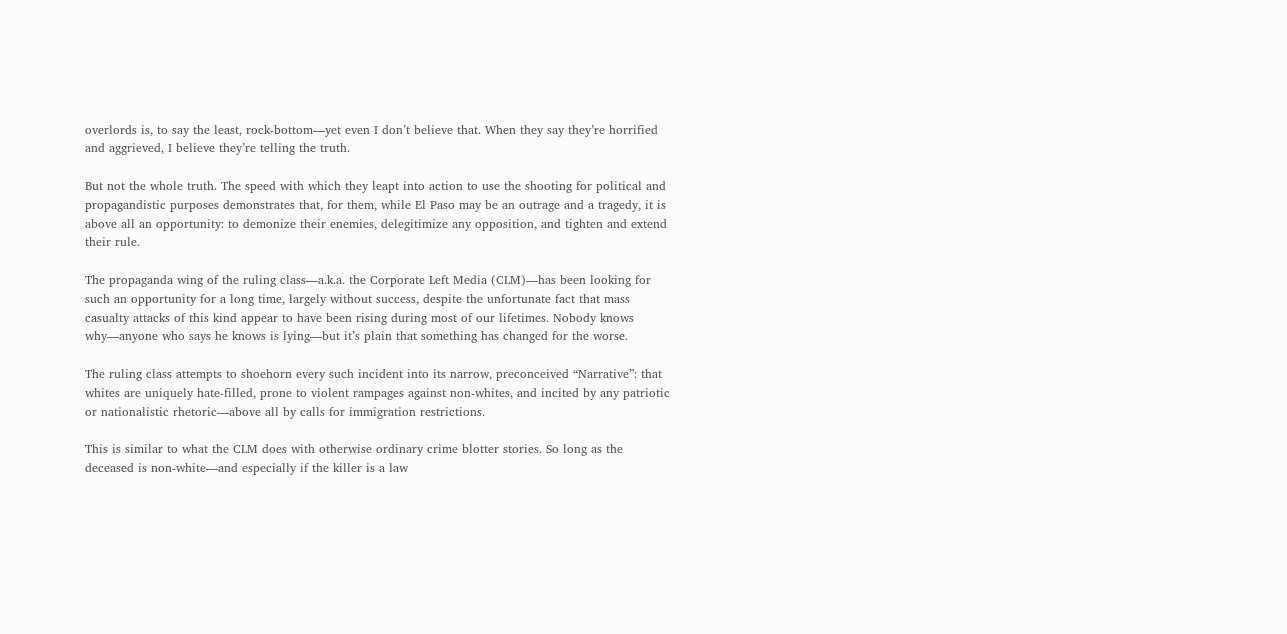overlords is, to say the least, rock-bottom—yet even I don’t believe that. When they say they’re horrified and aggrieved, I believe they’re telling the truth.

But not the whole truth. The speed with which they leapt into action to use the shooting for political and propagandistic purposes demonstrates that, for them, while El Paso may be an outrage and a tragedy, it is above all an opportunity: to demonize their enemies, delegitimize any opposition, and tighten and extend their rule.

The propaganda wing of the ruling class—a.k.a. the Corporate Left Media (CLM)—has been looking for such an opportunity for a long time, largely without success, despite the unfortunate fact that mass casualty attacks of this kind appear to have been rising during most of our lifetimes. Nobody knows why—anyone who says he knows is lying—but it’s plain that something has changed for the worse.

The ruling class attempts to shoehorn every such incident into its narrow, preconceived “Narrative”: that whites are uniquely hate-filled, prone to violent rampages against non-whites, and incited by any patriotic or nationalistic rhetoric—above all by calls for immigration restrictions.

This is similar to what the CLM does with otherwise ordinary crime blotter stories. So long as the deceased is non-white—and especially if the killer is a law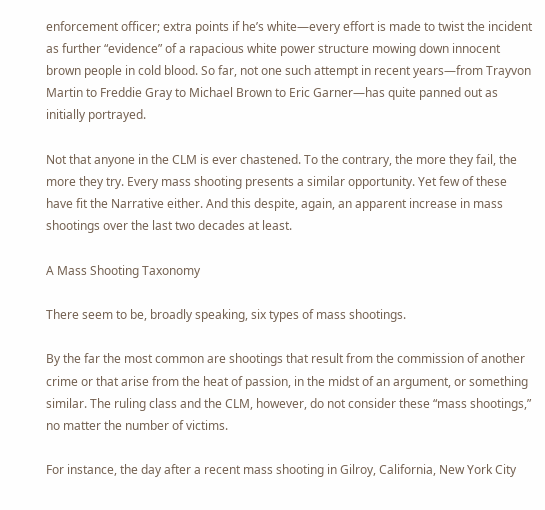enforcement officer; extra points if he’s white—every effort is made to twist the incident as further “evidence” of a rapacious white power structure mowing down innocent brown people in cold blood. So far, not one such attempt in recent years—from Trayvon Martin to Freddie Gray to Michael Brown to Eric Garner—has quite panned out as initially portrayed.

Not that anyone in the CLM is ever chastened. To the contrary, the more they fail, the more they try. Every mass shooting presents a similar opportunity. Yet few of these have fit the Narrative either. And this despite, again, an apparent increase in mass shootings over the last two decades at least.

A Mass Shooting Taxonomy

There seem to be, broadly speaking, six types of mass shootings.

By the far the most common are shootings that result from the commission of another crime or that arise from the heat of passion, in the midst of an argument, or something similar. The ruling class and the CLM, however, do not consider these “mass shootings,” no matter the number of victims.

For instance, the day after a recent mass shooting in Gilroy, California, New York City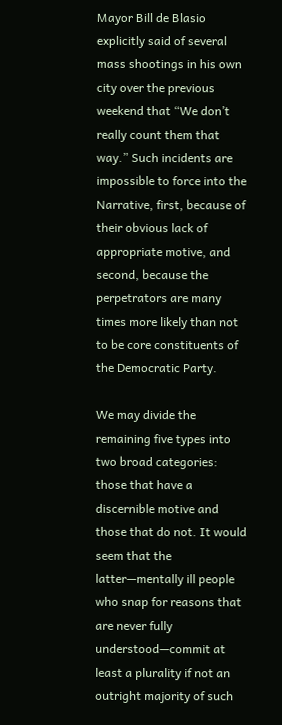Mayor Bill de Blasio explicitly said of several mass shootings in his own city over the previous weekend that “We don’t really count them that way.” Such incidents are impossible to force into the Narrative, first, because of their obvious lack of appropriate motive, and second, because the perpetrators are many times more likely than not to be core constituents of the Democratic Party.

We may divide the remaining five types into two broad categories: those that have a discernible motive and those that do not. It would seem that the latter—mentally ill people who snap for reasons that are never fully understood—commit at least a plurality if not an outright majority of such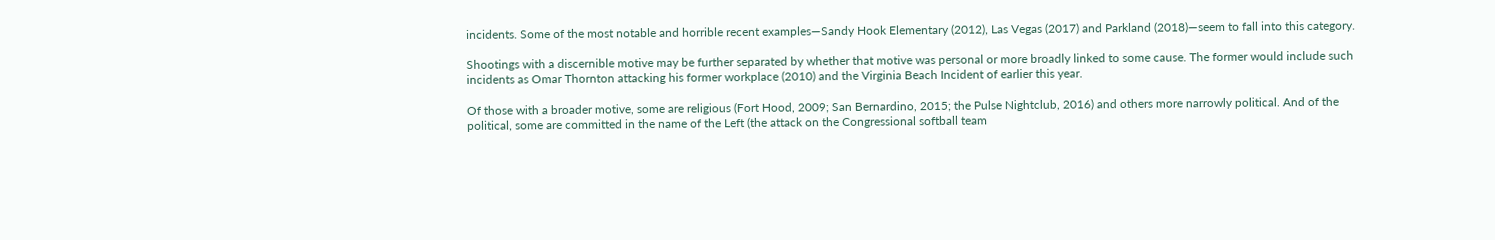incidents. Some of the most notable and horrible recent examples—Sandy Hook Elementary (2012), Las Vegas (2017) and Parkland (2018)—seem to fall into this category.

Shootings with a discernible motive may be further separated by whether that motive was personal or more broadly linked to some cause. The former would include such incidents as Omar Thornton attacking his former workplace (2010) and the Virginia Beach Incident of earlier this year.

Of those with a broader motive, some are religious (Fort Hood, 2009; San Bernardino, 2015; the Pulse Nightclub, 2016) and others more narrowly political. And of the political, some are committed in the name of the Left (the attack on the Congressional softball team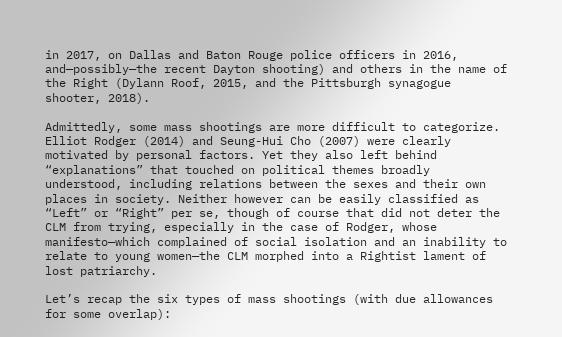in 2017, on Dallas and Baton Rouge police officers in 2016, and—possibly—the recent Dayton shooting) and others in the name of the Right (Dylann Roof, 2015, and the Pittsburgh synagogue shooter, 2018).

Admittedly, some mass shootings are more difficult to categorize. Elliot Rodger (2014) and Seung-Hui Cho (2007) were clearly motivated by personal factors. Yet they also left behind “explanations” that touched on political themes broadly understood, including relations between the sexes and their own places in society. Neither however can be easily classified as “Left” or “Right” per se, though of course that did not deter the CLM from trying, especially in the case of Rodger, whose manifesto—which complained of social isolation and an inability to relate to young women—the CLM morphed into a Rightist lament of lost patriarchy.

Let’s recap the six types of mass shootings (with due allowances for some overlap):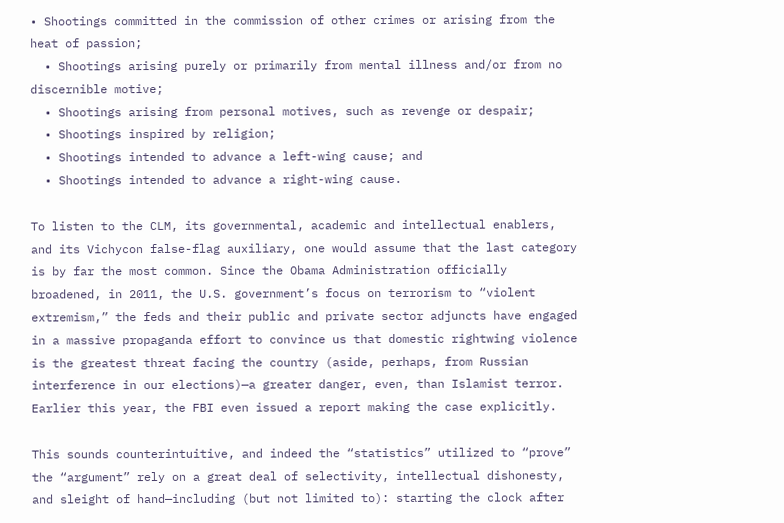• Shootings committed in the commission of other crimes or arising from the heat of passion;
  • Shootings arising purely or primarily from mental illness and/or from no discernible motive;
  • Shootings arising from personal motives, such as revenge or despair;
  • Shootings inspired by religion;
  • Shootings intended to advance a left-wing cause; and
  • Shootings intended to advance a right-wing cause.

To listen to the CLM, its governmental, academic and intellectual enablers, and its Vichycon false-flag auxiliary, one would assume that the last category is by far the most common. Since the Obama Administration officially broadened, in 2011, the U.S. government’s focus on terrorism to “violent extremism,” the feds and their public and private sector adjuncts have engaged in a massive propaganda effort to convince us that domestic rightwing violence is the greatest threat facing the country (aside, perhaps, from Russian interference in our elections)—a greater danger, even, than Islamist terror. Earlier this year, the FBI even issued a report making the case explicitly.

This sounds counterintuitive, and indeed the “statistics” utilized to “prove” the “argument” rely on a great deal of selectivity, intellectual dishonesty, and sleight of hand—including (but not limited to): starting the clock after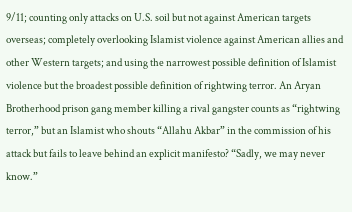9/11; counting only attacks on U.S. soil but not against American targets overseas; completely overlooking Islamist violence against American allies and other Western targets; and using the narrowest possible definition of Islamist violence but the broadest possible definition of rightwing terror. An Aryan Brotherhood prison gang member killing a rival gangster counts as “rightwing terror,” but an Islamist who shouts “Allahu Akbar” in the commission of his attack but fails to leave behind an explicit manifesto? “Sadly, we may never know.”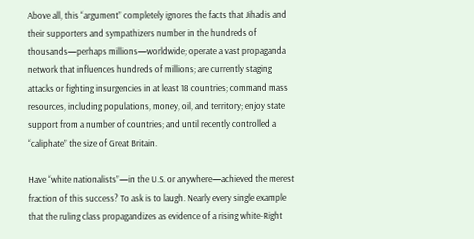Above all, this “argument” completely ignores the facts that Jihadis and their supporters and sympathizers number in the hundreds of thousands—perhaps millions—worldwide; operate a vast propaganda network that influences hundreds of millions; are currently staging attacks or fighting insurgencies in at least 18 countries; command mass resources, including populations, money, oil, and territory; enjoy state support from a number of countries; and until recently controlled a “caliphate” the size of Great Britain.

Have “white nationalists”—in the U.S. or anywhere—achieved the merest fraction of this success? To ask is to laugh. Nearly every single example that the ruling class propagandizes as evidence of a rising white-Right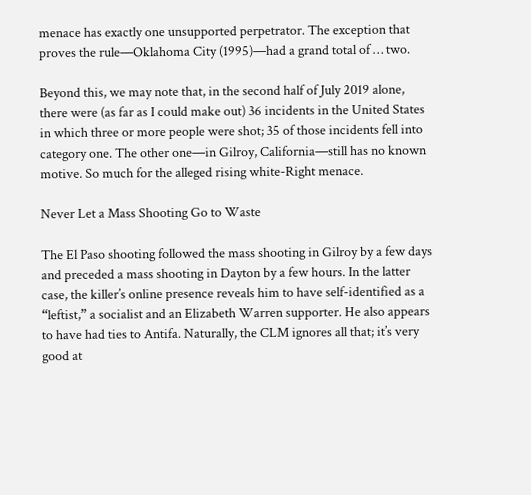menace has exactly one unsupported perpetrator. The exception that proves the rule—Oklahoma City (1995)—had a grand total of … two.

Beyond this, we may note that, in the second half of July 2019 alone, there were (as far as I could make out) 36 incidents in the United States in which three or more people were shot; 35 of those incidents fell into category one. The other one—in Gilroy, California—still has no known motive. So much for the alleged rising white-Right menace.

Never Let a Mass Shooting Go to Waste

The El Paso shooting followed the mass shooting in Gilroy by a few days and preceded a mass shooting in Dayton by a few hours. In the latter case, the killer’s online presence reveals him to have self-identified as a “leftist,” a socialist and an Elizabeth Warren supporter. He also appears to have had ties to Antifa. Naturally, the CLM ignores all that; it’s very good at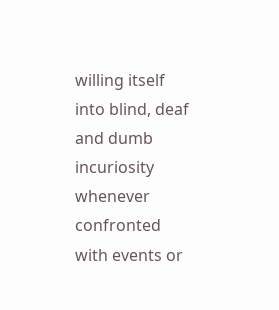willing itself into blind, deaf and dumb incuriosity whenever confronted with events or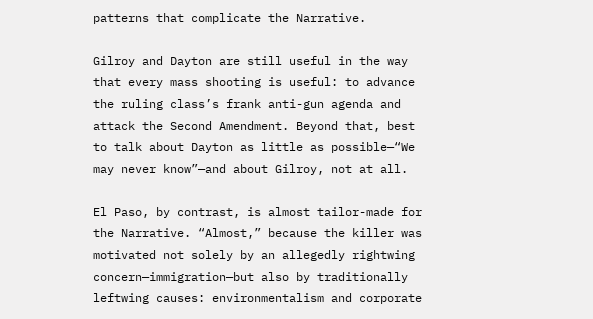patterns that complicate the Narrative.

Gilroy and Dayton are still useful in the way that every mass shooting is useful: to advance the ruling class’s frank anti-gun agenda and attack the Second Amendment. Beyond that, best to talk about Dayton as little as possible—“We may never know”—and about Gilroy, not at all.

El Paso, by contrast, is almost tailor-made for the Narrative. “Almost,” because the killer was motivated not solely by an allegedly rightwing concern—immigration—but also by traditionally leftwing causes: environmentalism and corporate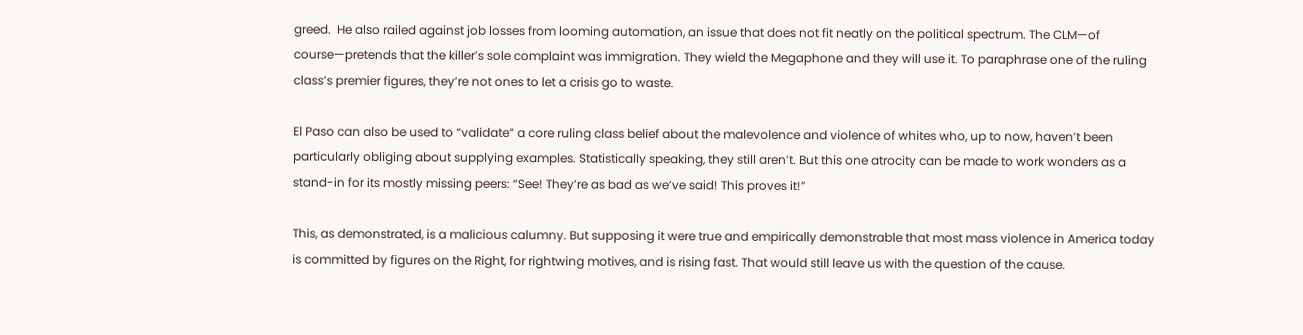greed.  He also railed against job losses from looming automation, an issue that does not fit neatly on the political spectrum. The CLM—of course—pretends that the killer’s sole complaint was immigration. They wield the Megaphone and they will use it. To paraphrase one of the ruling class’s premier figures, they’re not ones to let a crisis go to waste.

El Paso can also be used to “validate” a core ruling class belief about the malevolence and violence of whites who, up to now, haven’t been particularly obliging about supplying examples. Statistically speaking, they still aren’t. But this one atrocity can be made to work wonders as a stand-in for its mostly missing peers: “See! They’re as bad as we’ve said! This proves it!”

This, as demonstrated, is a malicious calumny. But supposing it were true and empirically demonstrable that most mass violence in America today is committed by figures on the Right, for rightwing motives, and is rising fast. That would still leave us with the question of the cause.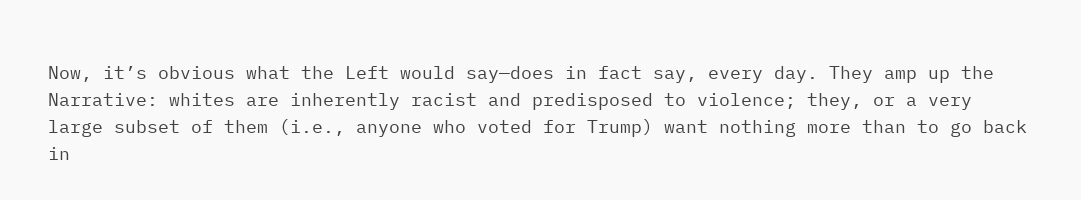Now, it’s obvious what the Left would say—does in fact say, every day. They amp up the Narrative: whites are inherently racist and predisposed to violence; they, or a very large subset of them (i.e., anyone who voted for Trump) want nothing more than to go back in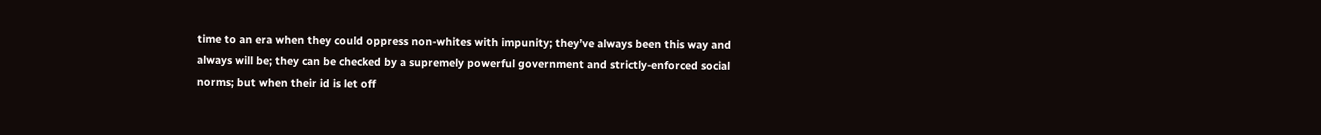time to an era when they could oppress non-whites with impunity; they’ve always been this way and always will be; they can be checked by a supremely powerful government and strictly-enforced social norms; but when their id is let off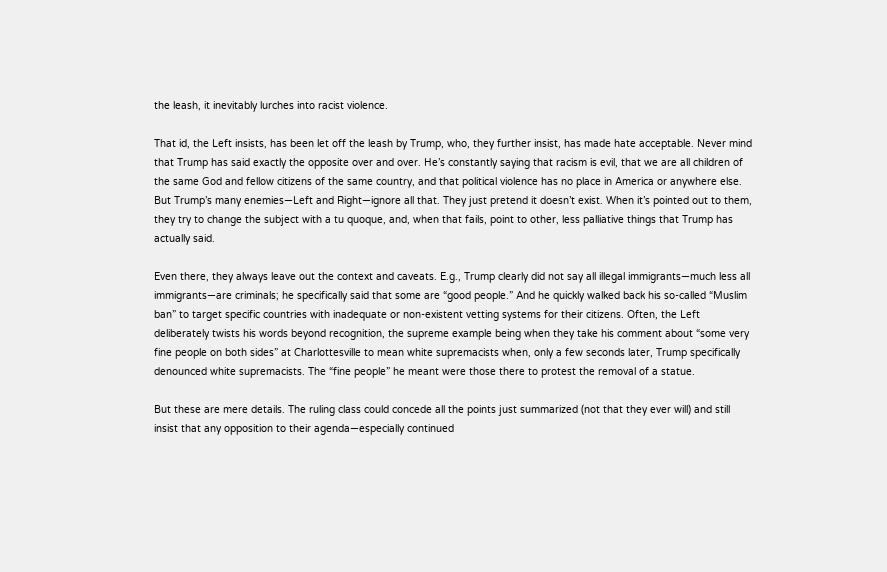the leash, it inevitably lurches into racist violence.

That id, the Left insists, has been let off the leash by Trump, who, they further insist, has made hate acceptable. Never mind that Trump has said exactly the opposite over and over. He’s constantly saying that racism is evil, that we are all children of the same God and fellow citizens of the same country, and that political violence has no place in America or anywhere else. But Trump’s many enemies—Left and Right—ignore all that. They just pretend it doesn’t exist. When it’s pointed out to them, they try to change the subject with a tu quoque, and, when that fails, point to other, less palliative things that Trump has actually said.

Even there, they always leave out the context and caveats. E.g., Trump clearly did not say all illegal immigrants—much less all immigrants—are criminals; he specifically said that some are “good people.” And he quickly walked back his so-called “Muslim ban” to target specific countries with inadequate or non-existent vetting systems for their citizens. Often, the Left deliberately twists his words beyond recognition, the supreme example being when they take his comment about “some very fine people on both sides” at Charlottesville to mean white supremacists when, only a few seconds later, Trump specifically denounced white supremacists. The “fine people” he meant were those there to protest the removal of a statue.

But these are mere details. The ruling class could concede all the points just summarized (not that they ever will) and still insist that any opposition to their agenda—especially continued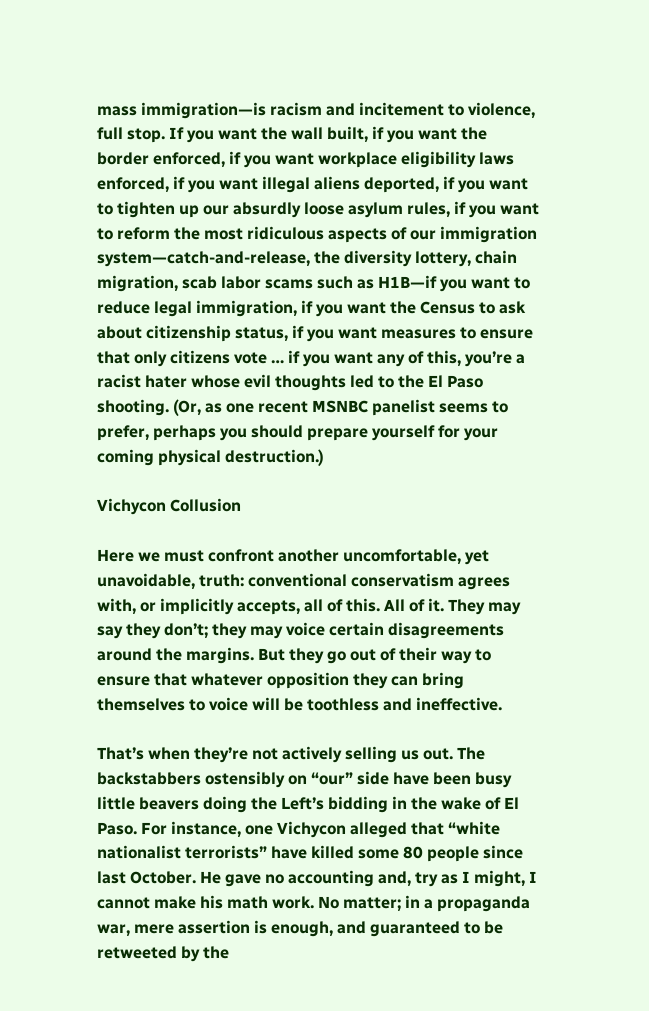mass immigration—is racism and incitement to violence, full stop. If you want the wall built, if you want the border enforced, if you want workplace eligibility laws enforced, if you want illegal aliens deported, if you want to tighten up our absurdly loose asylum rules, if you want to reform the most ridiculous aspects of our immigration system—catch-and-release, the diversity lottery, chain migration, scab labor scams such as H1B—if you want to reduce legal immigration, if you want the Census to ask about citizenship status, if you want measures to ensure that only citizens vote … if you want any of this, you’re a racist hater whose evil thoughts led to the El Paso shooting. (Or, as one recent MSNBC panelist seems to prefer, perhaps you should prepare yourself for your coming physical destruction.)

Vichycon Collusion

Here we must confront another uncomfortable, yet unavoidable, truth: conventional conservatism agrees with, or implicitly accepts, all of this. All of it. They may say they don’t; they may voice certain disagreements around the margins. But they go out of their way to ensure that whatever opposition they can bring themselves to voice will be toothless and ineffective.

That’s when they’re not actively selling us out. The backstabbers ostensibly on “our” side have been busy little beavers doing the Left’s bidding in the wake of El Paso. For instance, one Vichycon alleged that “white nationalist terrorists” have killed some 80 people since last October. He gave no accounting and, try as I might, I cannot make his math work. No matter; in a propaganda war, mere assertion is enough, and guaranteed to be retweeted by the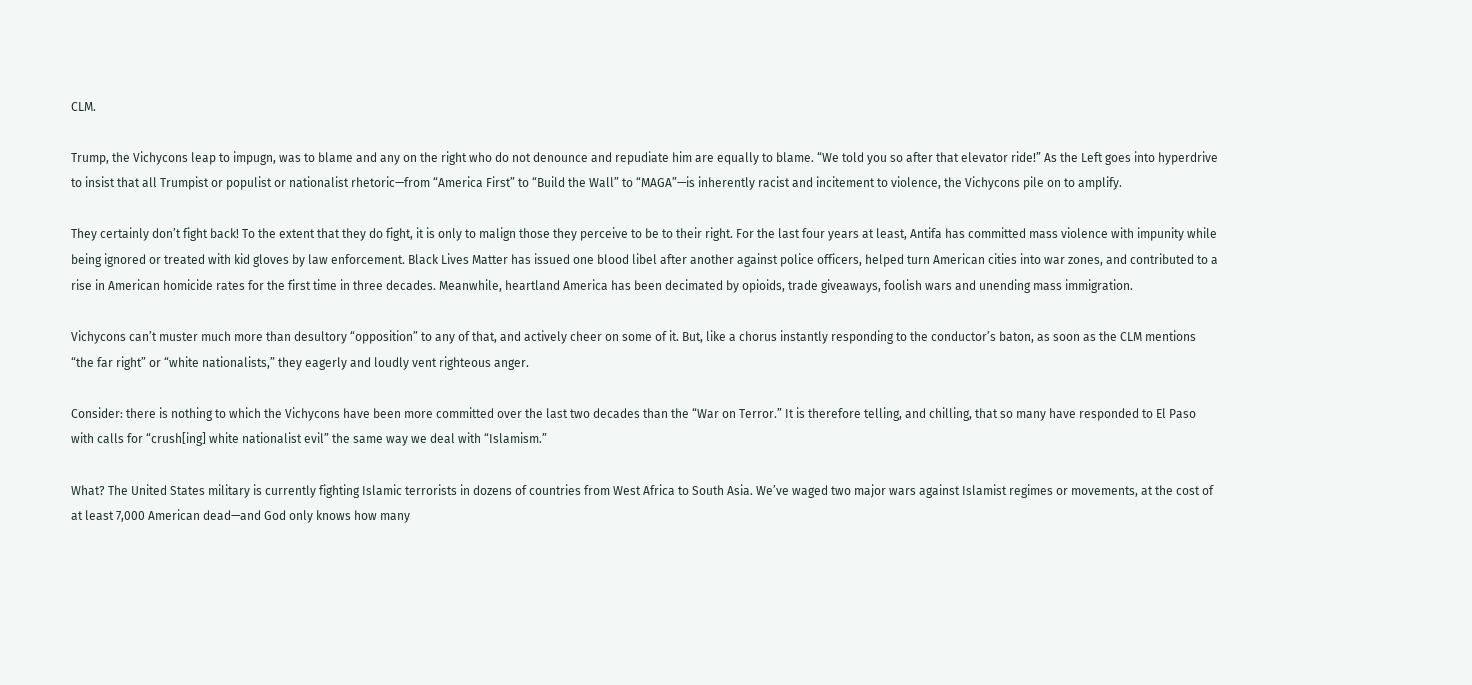CLM.

Trump, the Vichycons leap to impugn, was to blame and any on the right who do not denounce and repudiate him are equally to blame. “We told you so after that elevator ride!” As the Left goes into hyperdrive to insist that all Trumpist or populist or nationalist rhetoric—from “America First” to “Build the Wall” to “MAGA”—is inherently racist and incitement to violence, the Vichycons pile on to amplify.

They certainly don’t fight back! To the extent that they do fight, it is only to malign those they perceive to be to their right. For the last four years at least, Antifa has committed mass violence with impunity while being ignored or treated with kid gloves by law enforcement. Black Lives Matter has issued one blood libel after another against police officers, helped turn American cities into war zones, and contributed to a rise in American homicide rates for the first time in three decades. Meanwhile, heartland America has been decimated by opioids, trade giveaways, foolish wars and unending mass immigration.

Vichycons can’t muster much more than desultory “opposition” to any of that, and actively cheer on some of it. But, like a chorus instantly responding to the conductor’s baton, as soon as the CLM mentions “the far right” or “white nationalists,” they eagerly and loudly vent righteous anger.

Consider: there is nothing to which the Vichycons have been more committed over the last two decades than the “War on Terror.” It is therefore telling, and chilling, that so many have responded to El Paso with calls for “crush[ing] white nationalist evil” the same way we deal with “Islamism.”

What? The United States military is currently fighting Islamic terrorists in dozens of countries from West Africa to South Asia. We’ve waged two major wars against Islamist regimes or movements, at the cost of at least 7,000 American dead—and God only knows how many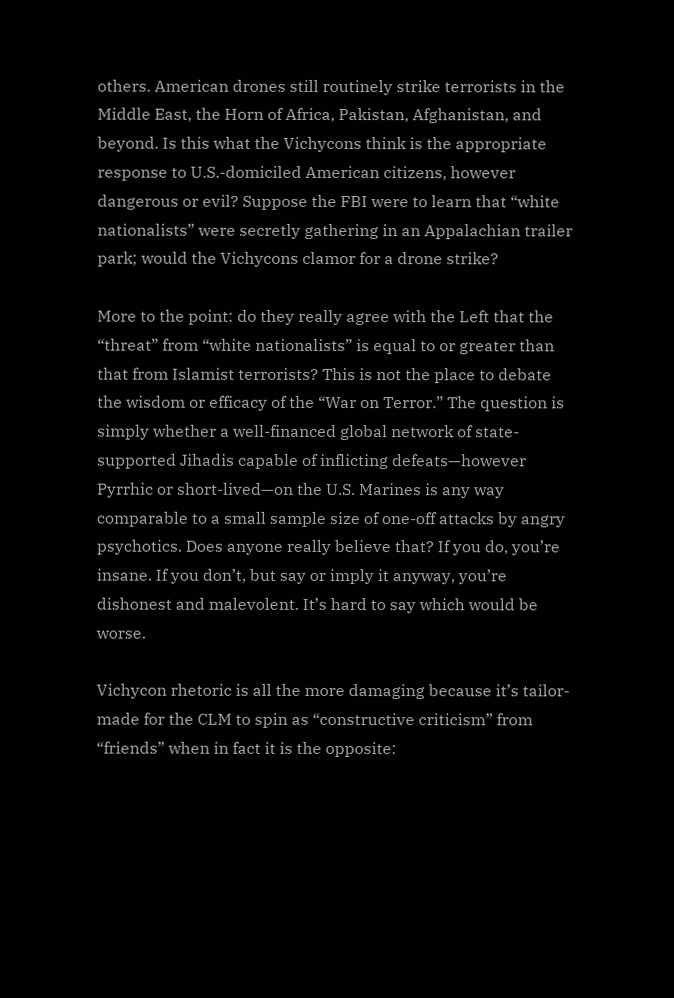others. American drones still routinely strike terrorists in the Middle East, the Horn of Africa, Pakistan, Afghanistan, and beyond. Is this what the Vichycons think is the appropriate response to U.S.-domiciled American citizens, however dangerous or evil? Suppose the FBI were to learn that “white nationalists” were secretly gathering in an Appalachian trailer park; would the Vichycons clamor for a drone strike?

More to the point: do they really agree with the Left that the “threat” from “white nationalists” is equal to or greater than that from Islamist terrorists? This is not the place to debate the wisdom or efficacy of the “War on Terror.” The question is simply whether a well-financed global network of state-supported Jihadis capable of inflicting defeats—however Pyrrhic or short-lived—on the U.S. Marines is any way comparable to a small sample size of one-off attacks by angry psychotics. Does anyone really believe that? If you do, you’re insane. If you don’t, but say or imply it anyway, you’re dishonest and malevolent. It’s hard to say which would be worse.

Vichycon rhetoric is all the more damaging because it’s tailor-made for the CLM to spin as “constructive criticism” from “friends” when in fact it is the opposite: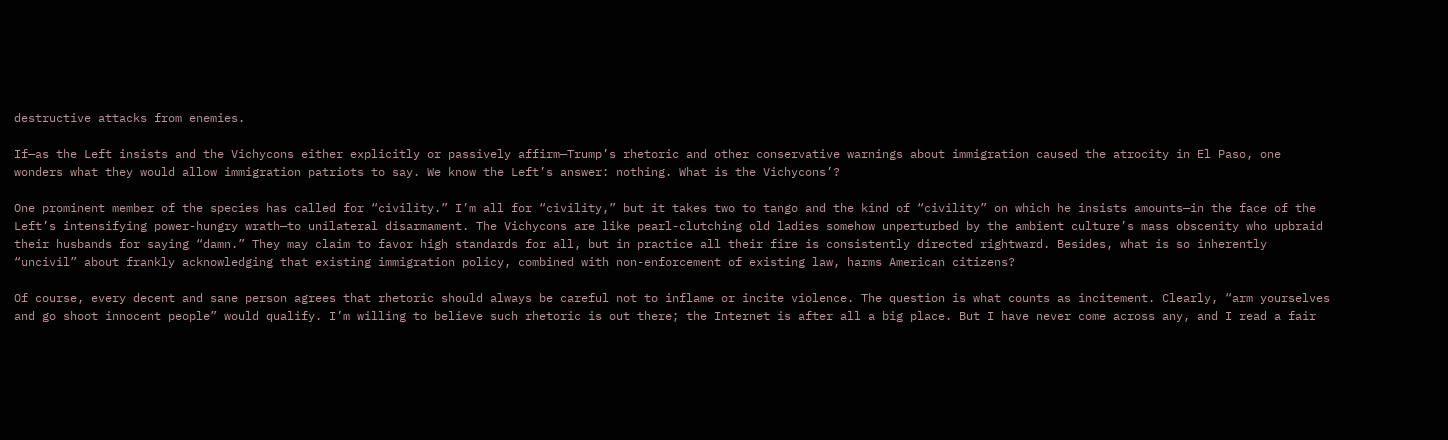destructive attacks from enemies.

If—as the Left insists and the Vichycons either explicitly or passively affirm—Trump’s rhetoric and other conservative warnings about immigration caused the atrocity in El Paso, one wonders what they would allow immigration patriots to say. We know the Left’s answer: nothing. What is the Vichycons’?

One prominent member of the species has called for “civility.” I’m all for “civility,” but it takes two to tango and the kind of “civility” on which he insists amounts—in the face of the Left’s intensifying power-hungry wrath—to unilateral disarmament. The Vichycons are like pearl-clutching old ladies somehow unperturbed by the ambient culture’s mass obscenity who upbraid their husbands for saying “damn.” They may claim to favor high standards for all, but in practice all their fire is consistently directed rightward. Besides, what is so inherently “uncivil” about frankly acknowledging that existing immigration policy, combined with non-enforcement of existing law, harms American citizens?

Of course, every decent and sane person agrees that rhetoric should always be careful not to inflame or incite violence. The question is what counts as incitement. Clearly, “arm yourselves and go shoot innocent people” would qualify. I’m willing to believe such rhetoric is out there; the Internet is after all a big place. But I have never come across any, and I read a fair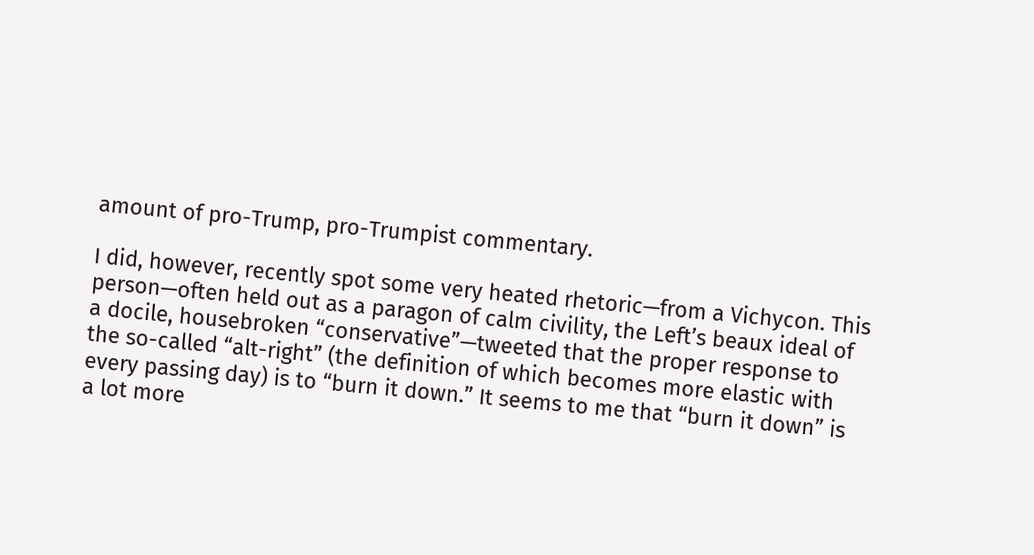amount of pro-Trump, pro-Trumpist commentary.

I did, however, recently spot some very heated rhetoric—from a Vichycon. This person—often held out as a paragon of calm civility, the Left’s beaux ideal of a docile, housebroken “conservative”—tweeted that the proper response to the so-called “alt-right” (the definition of which becomes more elastic with every passing day) is to “burn it down.” It seems to me that “burn it down” is a lot more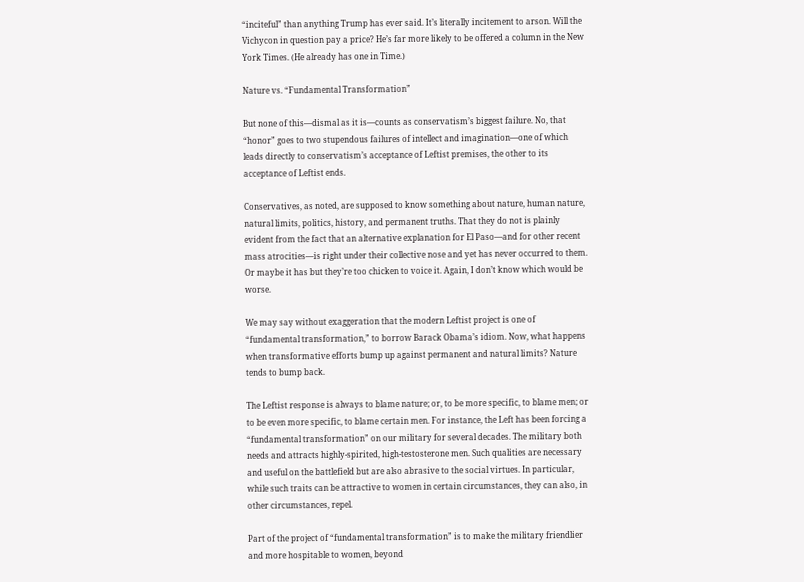“inciteful” than anything Trump has ever said. It’s literally incitement to arson. Will the Vichycon in question pay a price? He’s far more likely to be offered a column in the New York Times. (He already has one in Time.)

Nature vs. “Fundamental Transformation”

But none of this—dismal as it is—counts as conservatism’s biggest failure. No, that “honor” goes to two stupendous failures of intellect and imagination—one of which leads directly to conservatism’s acceptance of Leftist premises, the other to its acceptance of Leftist ends.

Conservatives, as noted, are supposed to know something about nature, human nature, natural limits, politics, history, and permanent truths. That they do not is plainly evident from the fact that an alternative explanation for El Paso—and for other recent mass atrocities—is right under their collective nose and yet has never occurred to them. Or maybe it has but they’re too chicken to voice it. Again, I don’t know which would be worse.

We may say without exaggeration that the modern Leftist project is one of “fundamental transformation,” to borrow Barack Obama’s idiom. Now, what happens when transformative efforts bump up against permanent and natural limits? Nature tends to bump back.

The Leftist response is always to blame nature; or, to be more specific, to blame men; or to be even more specific, to blame certain men. For instance, the Left has been forcing a “fundamental transformation” on our military for several decades. The military both needs and attracts highly-spirited, high-testosterone men. Such qualities are necessary and useful on the battlefield but are also abrasive to the social virtues. In particular, while such traits can be attractive to women in certain circumstances, they can also, in other circumstances, repel.

Part of the project of “fundamental transformation” is to make the military friendlier and more hospitable to women, beyond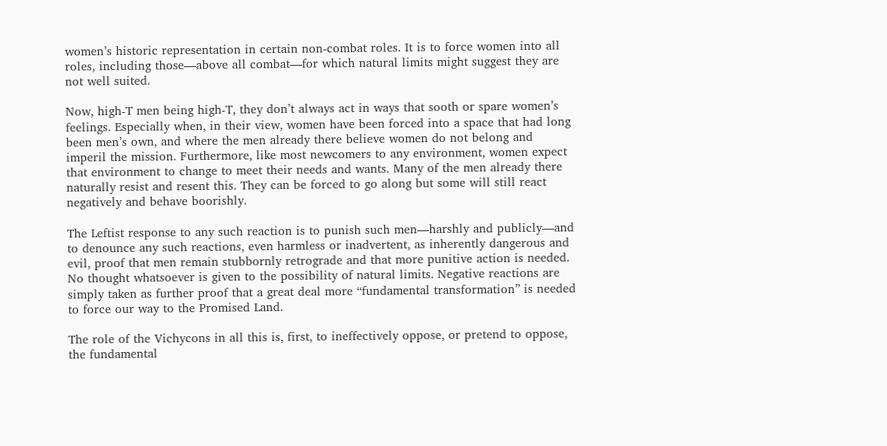women’s historic representation in certain non-combat roles. It is to force women into all roles, including those—above all combat—for which natural limits might suggest they are not well suited.

Now, high-T men being high-T, they don’t always act in ways that sooth or spare women’s feelings. Especially when, in their view, women have been forced into a space that had long been men’s own, and where the men already there believe women do not belong and imperil the mission. Furthermore, like most newcomers to any environment, women expect that environment to change to meet their needs and wants. Many of the men already there naturally resist and resent this. They can be forced to go along but some will still react negatively and behave boorishly.

The Leftist response to any such reaction is to punish such men—harshly and publicly—and to denounce any such reactions, even harmless or inadvertent, as inherently dangerous and evil, proof that men remain stubbornly retrograde and that more punitive action is needed. No thought whatsoever is given to the possibility of natural limits. Negative reactions are simply taken as further proof that a great deal more “fundamental transformation” is needed to force our way to the Promised Land.

The role of the Vichycons in all this is, first, to ineffectively oppose, or pretend to oppose, the fundamental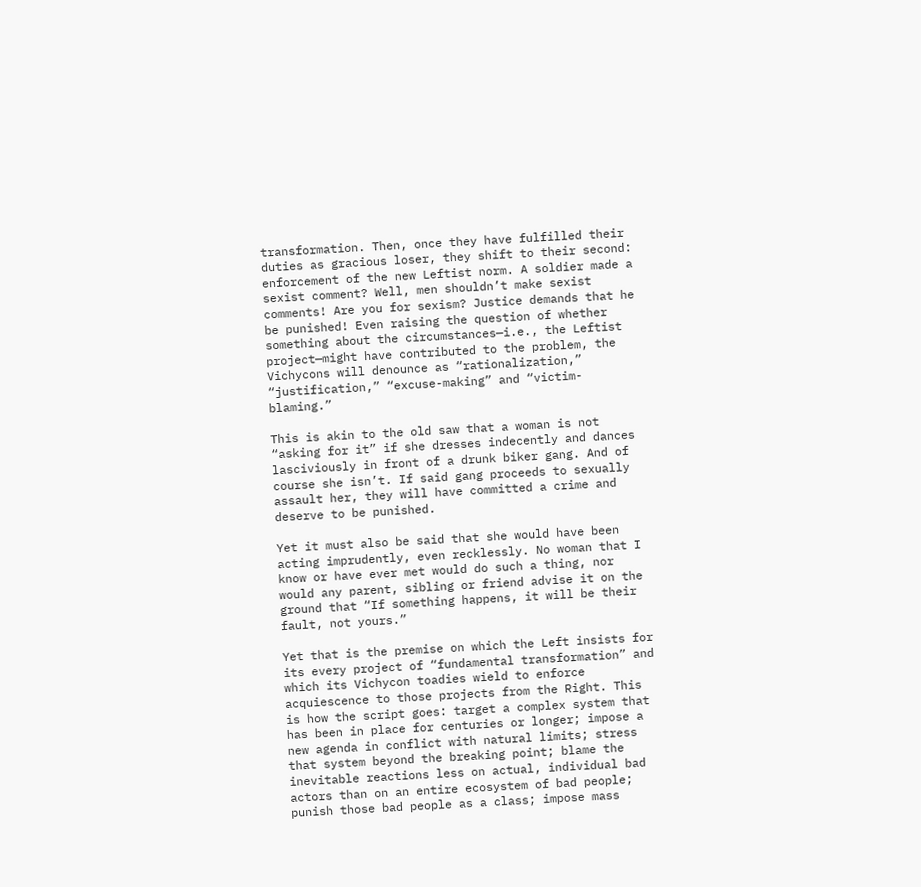transformation. Then, once they have fulfilled their duties as gracious loser, they shift to their second: enforcement of the new Leftist norm. A soldier made a sexist comment? Well, men shouldn’t make sexist comments! Are you for sexism? Justice demands that he be punished! Even raising the question of whether something about the circumstances—i.e., the Leftist project—might have contributed to the problem, the Vichycons will denounce as “rationalization,” “justification,” “excuse-making” and “victim-blaming.”

This is akin to the old saw that a woman is not “asking for it” if she dresses indecently and dances lasciviously in front of a drunk biker gang. And of course she isn’t. If said gang proceeds to sexually assault her, they will have committed a crime and deserve to be punished.

Yet it must also be said that she would have been acting imprudently, even recklessly. No woman that I know or have ever met would do such a thing, nor would any parent, sibling or friend advise it on the ground that “If something happens, it will be their fault, not yours.”

Yet that is the premise on which the Left insists for its every project of “fundamental transformation” and which its Vichycon toadies wield to enforce acquiescence to those projects from the Right. This is how the script goes: target a complex system that has been in place for centuries or longer; impose a new agenda in conflict with natural limits; stress that system beyond the breaking point; blame the inevitable reactions less on actual, individual bad actors than on an entire ecosystem of bad people; punish those bad people as a class; impose mass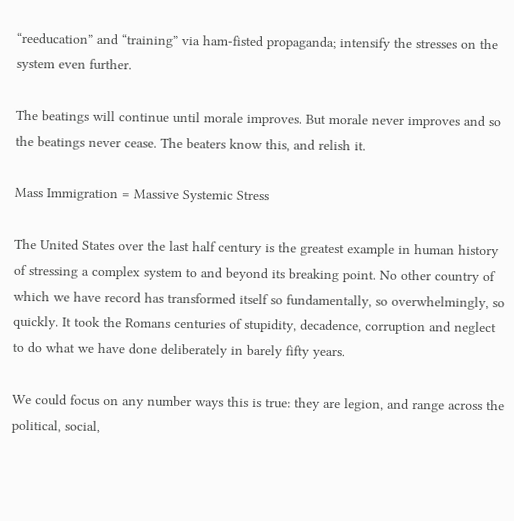“reeducation” and “training” via ham-fisted propaganda; intensify the stresses on the system even further.

The beatings will continue until morale improves. But morale never improves and so the beatings never cease. The beaters know this, and relish it.

Mass Immigration = Massive Systemic Stress

The United States over the last half century is the greatest example in human history of stressing a complex system to and beyond its breaking point. No other country of which we have record has transformed itself so fundamentally, so overwhelmingly, so quickly. It took the Romans centuries of stupidity, decadence, corruption and neglect to do what we have done deliberately in barely fifty years.

We could focus on any number ways this is true: they are legion, and range across the political, social,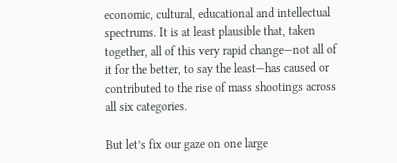economic, cultural, educational and intellectual spectrums. It is at least plausible that, taken together, all of this very rapid change—not all of it for the better, to say the least—has caused or contributed to the rise of mass shootings across all six categories.

But let’s fix our gaze on one large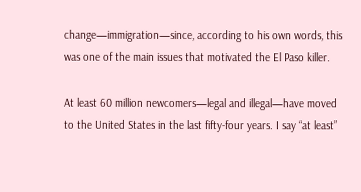change—immigration—since, according to his own words, this was one of the main issues that motivated the El Paso killer.

At least 60 million newcomers—legal and illegal—have moved to the United States in the last fifty-four years. I say “at least”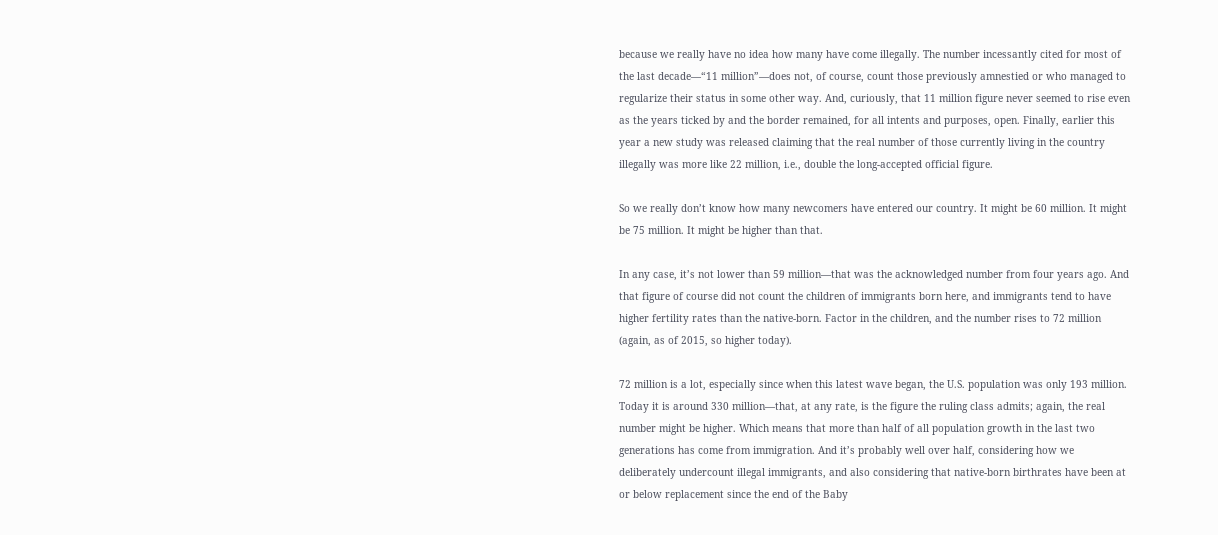because we really have no idea how many have come illegally. The number incessantly cited for most of the last decade—“11 million”—does not, of course, count those previously amnestied or who managed to regularize their status in some other way. And, curiously, that 11 million figure never seemed to rise even as the years ticked by and the border remained, for all intents and purposes, open. Finally, earlier this year a new study was released claiming that the real number of those currently living in the country illegally was more like 22 million, i.e., double the long-accepted official figure.

So we really don’t know how many newcomers have entered our country. It might be 60 million. It might be 75 million. It might be higher than that.

In any case, it’s not lower than 59 million—that was the acknowledged number from four years ago. And that figure of course did not count the children of immigrants born here, and immigrants tend to have higher fertility rates than the native-born. Factor in the children, and the number rises to 72 million (again, as of 2015, so higher today).

72 million is a lot, especially since when this latest wave began, the U.S. population was only 193 million. Today it is around 330 million—that, at any rate, is the figure the ruling class admits; again, the real number might be higher. Which means that more than half of all population growth in the last two generations has come from immigration. And it’s probably well over half, considering how we deliberately undercount illegal immigrants, and also considering that native-born birthrates have been at or below replacement since the end of the Baby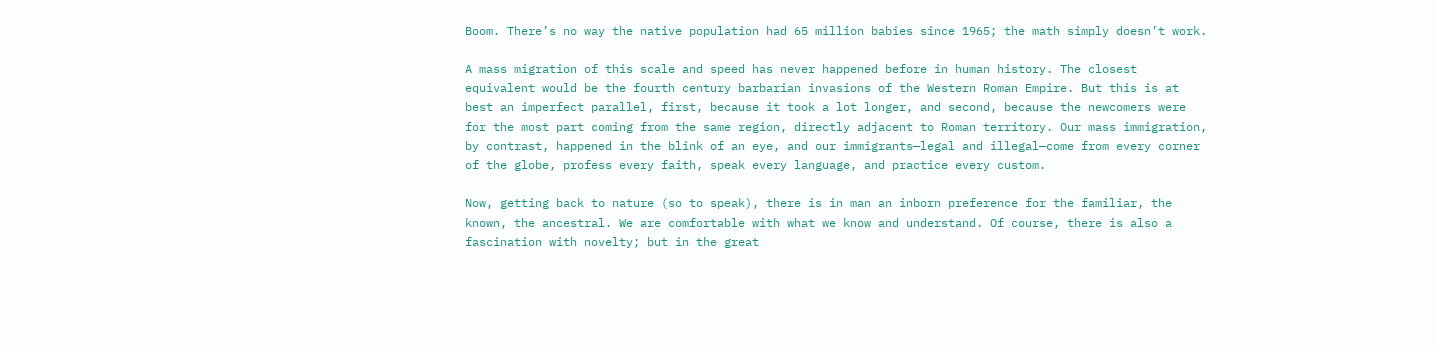Boom. There’s no way the native population had 65 million babies since 1965; the math simply doesn’t work.

A mass migration of this scale and speed has never happened before in human history. The closest equivalent would be the fourth century barbarian invasions of the Western Roman Empire. But this is at best an imperfect parallel, first, because it took a lot longer, and second, because the newcomers were for the most part coming from the same region, directly adjacent to Roman territory. Our mass immigration, by contrast, happened in the blink of an eye, and our immigrants—legal and illegal—come from every corner of the globe, profess every faith, speak every language, and practice every custom.

Now, getting back to nature (so to speak), there is in man an inborn preference for the familiar, the known, the ancestral. We are comfortable with what we know and understand. Of course, there is also a fascination with novelty; but in the great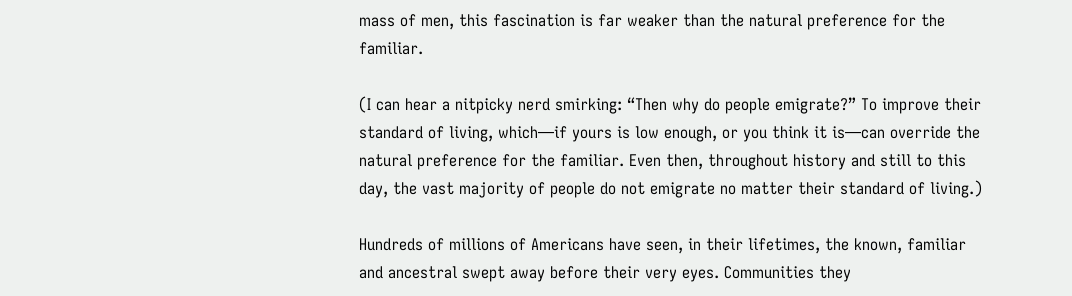mass of men, this fascination is far weaker than the natural preference for the familiar.

(I can hear a nitpicky nerd smirking: “Then why do people emigrate?” To improve their standard of living, which—if yours is low enough, or you think it is—can override the natural preference for the familiar. Even then, throughout history and still to this day, the vast majority of people do not emigrate no matter their standard of living.)

Hundreds of millions of Americans have seen, in their lifetimes, the known, familiar and ancestral swept away before their very eyes. Communities they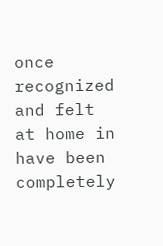once recognized and felt at home in have been completely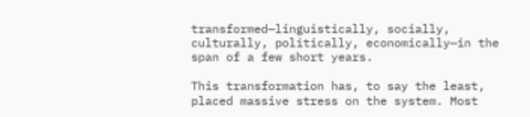transformed—linguistically, socially, culturally, politically, economically—in the span of a few short years.

This transformation has, to say the least, placed massive stress on the system. Most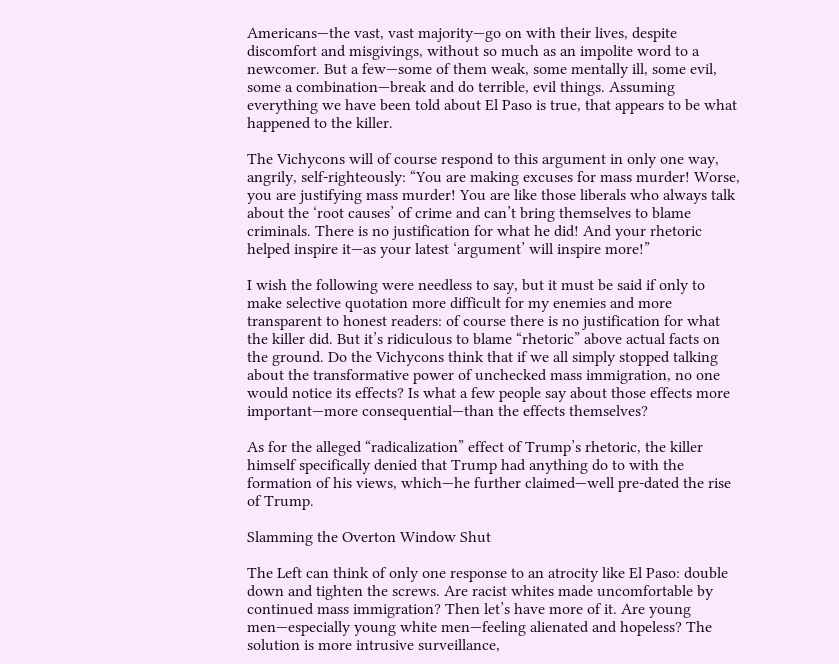Americans—the vast, vast majority—go on with their lives, despite discomfort and misgivings, without so much as an impolite word to a newcomer. But a few—some of them weak, some mentally ill, some evil, some a combination—break and do terrible, evil things. Assuming everything we have been told about El Paso is true, that appears to be what happened to the killer.

The Vichycons will of course respond to this argument in only one way, angrily, self-righteously: “You are making excuses for mass murder! Worse, you are justifying mass murder! You are like those liberals who always talk about the ‘root causes’ of crime and can’t bring themselves to blame criminals. There is no justification for what he did! And your rhetoric helped inspire it—as your latest ‘argument’ will inspire more!”

I wish the following were needless to say, but it must be said if only to make selective quotation more difficult for my enemies and more transparent to honest readers: of course there is no justification for what the killer did. But it’s ridiculous to blame “rhetoric” above actual facts on the ground. Do the Vichycons think that if we all simply stopped talking about the transformative power of unchecked mass immigration, no one would notice its effects? Is what a few people say about those effects more important—more consequential—than the effects themselves?

As for the alleged “radicalization” effect of Trump’s rhetoric, the killer himself specifically denied that Trump had anything do to with the formation of his views, which—he further claimed—well pre-dated the rise of Trump.

Slamming the Overton Window Shut

The Left can think of only one response to an atrocity like El Paso: double down and tighten the screws. Are racist whites made uncomfortable by continued mass immigration? Then let’s have more of it. Are young men—especially young white men—feeling alienated and hopeless? The solution is more intrusive surveillance,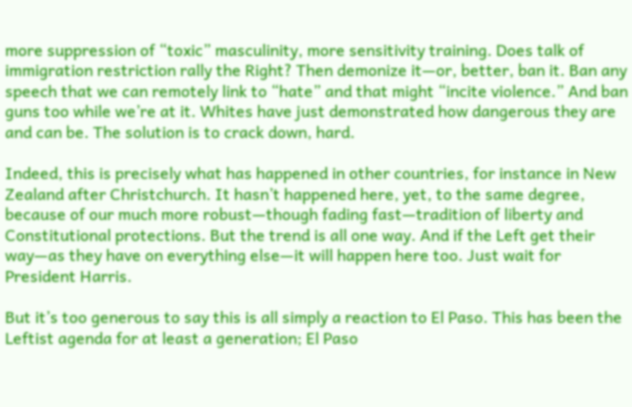more suppression of “toxic” masculinity, more sensitivity training. Does talk of immigration restriction rally the Right? Then demonize it—or, better, ban it. Ban any speech that we can remotely link to “hate” and that might “incite violence.” And ban guns too while we’re at it. Whites have just demonstrated how dangerous they are and can be. The solution is to crack down, hard.

Indeed, this is precisely what has happened in other countries, for instance in New Zealand after Christchurch. It hasn’t happened here, yet, to the same degree, because of our much more robust—though fading fast—tradition of liberty and Constitutional protections. But the trend is all one way. And if the Left get their way—as they have on everything else—it will happen here too. Just wait for President Harris.

But it’s too generous to say this is all simply a reaction to El Paso. This has been the Leftist agenda for at least a generation; El Paso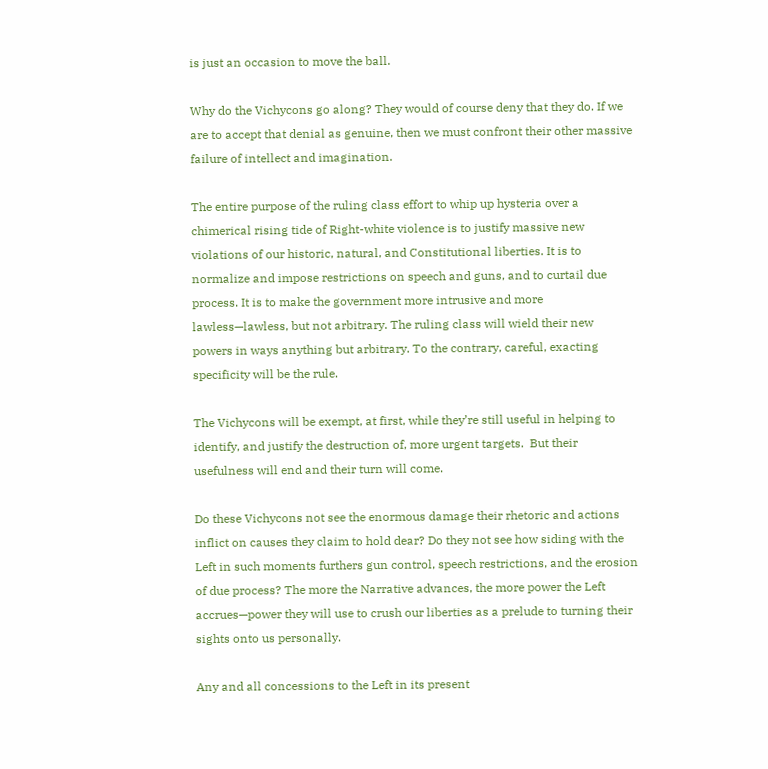is just an occasion to move the ball.

Why do the Vichycons go along? They would of course deny that they do. If we are to accept that denial as genuine, then we must confront their other massive failure of intellect and imagination.

The entire purpose of the ruling class effort to whip up hysteria over a chimerical rising tide of Right-white violence is to justify massive new violations of our historic, natural, and Constitutional liberties. It is to normalize and impose restrictions on speech and guns, and to curtail due process. It is to make the government more intrusive and more lawless—lawless, but not arbitrary. The ruling class will wield their new powers in ways anything but arbitrary. To the contrary, careful, exacting specificity will be the rule.

The Vichycons will be exempt, at first, while they’re still useful in helping to identify, and justify the destruction of, more urgent targets.  But their usefulness will end and their turn will come.

Do these Vichycons not see the enormous damage their rhetoric and actions inflict on causes they claim to hold dear? Do they not see how siding with the Left in such moments furthers gun control, speech restrictions, and the erosion of due process? The more the Narrative advances, the more power the Left accrues—power they will use to crush our liberties as a prelude to turning their sights onto us personally.

Any and all concessions to the Left in its present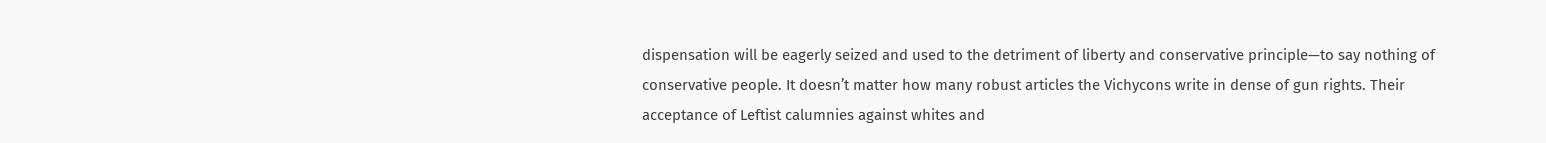dispensation will be eagerly seized and used to the detriment of liberty and conservative principle—to say nothing of conservative people. It doesn’t matter how many robust articles the Vichycons write in dense of gun rights. Their acceptance of Leftist calumnies against whites and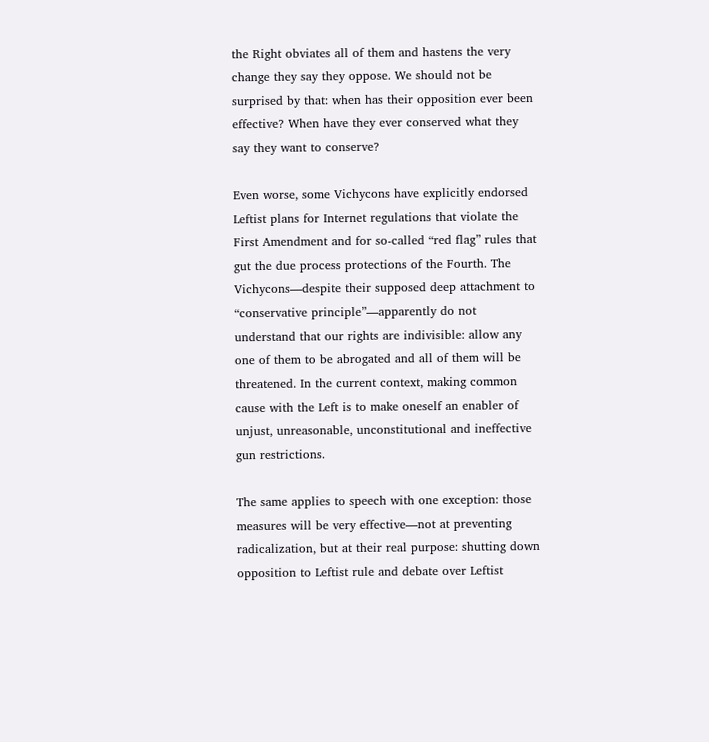the Right obviates all of them and hastens the very change they say they oppose. We should not be surprised by that: when has their opposition ever been effective? When have they ever conserved what they say they want to conserve?

Even worse, some Vichycons have explicitly endorsed Leftist plans for Internet regulations that violate the First Amendment and for so-called “red flag” rules that gut the due process protections of the Fourth. The Vichycons—despite their supposed deep attachment to “conservative principle”—apparently do not understand that our rights are indivisible: allow any one of them to be abrogated and all of them will be threatened. In the current context, making common cause with the Left is to make oneself an enabler of unjust, unreasonable, unconstitutional and ineffective gun restrictions.

The same applies to speech with one exception: those measures will be very effective—not at preventing radicalization, but at their real purpose: shutting down opposition to Leftist rule and debate over Leftist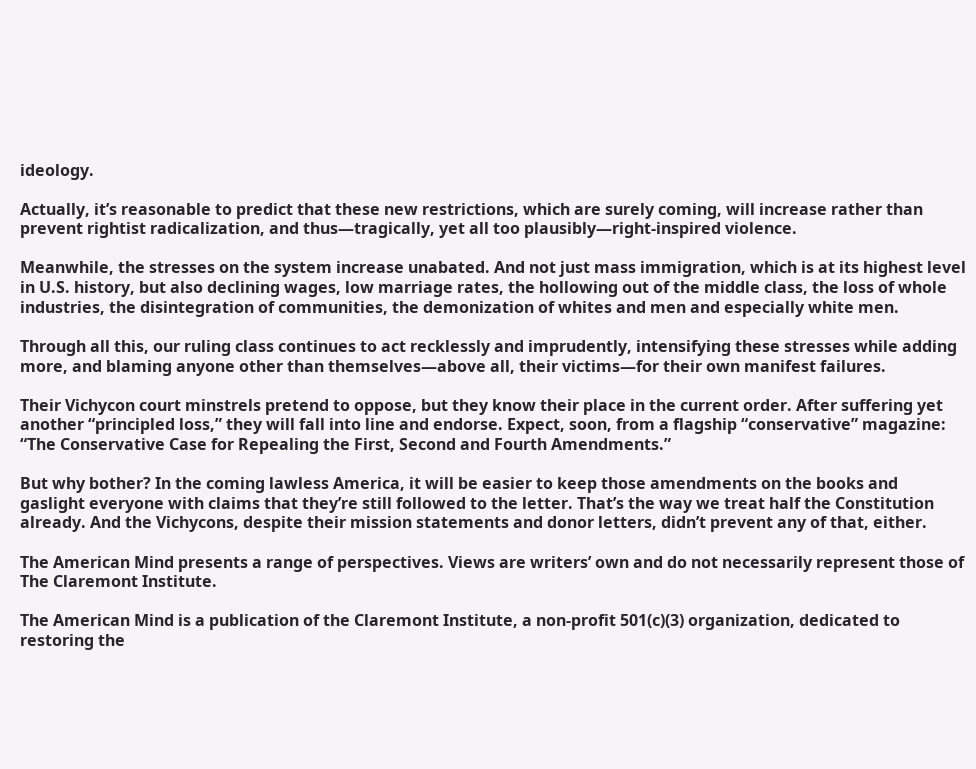ideology.

Actually, it’s reasonable to predict that these new restrictions, which are surely coming, will increase rather than prevent rightist radicalization, and thus—tragically, yet all too plausibly—right-inspired violence.

Meanwhile, the stresses on the system increase unabated. And not just mass immigration, which is at its highest level in U.S. history, but also declining wages, low marriage rates, the hollowing out of the middle class, the loss of whole industries, the disintegration of communities, the demonization of whites and men and especially white men.

Through all this, our ruling class continues to act recklessly and imprudently, intensifying these stresses while adding more, and blaming anyone other than themselves—above all, their victims—for their own manifest failures.

Their Vichycon court minstrels pretend to oppose, but they know their place in the current order. After suffering yet another “principled loss,” they will fall into line and endorse. Expect, soon, from a flagship “conservative” magazine: “The Conservative Case for Repealing the First, Second and Fourth Amendments.”

But why bother? In the coming lawless America, it will be easier to keep those amendments on the books and gaslight everyone with claims that they’re still followed to the letter. That’s the way we treat half the Constitution already. And the Vichycons, despite their mission statements and donor letters, didn’t prevent any of that, either.

The American Mind presents a range of perspectives. Views are writers’ own and do not necessarily represent those of The Claremont Institute.

The American Mind is a publication of the Claremont Institute, a non-profit 501(c)(3) organization, dedicated to restoring the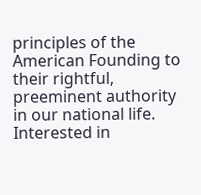principles of the American Founding to their rightful, preeminent authority in our national life. Interested in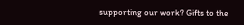supporting our work? Gifts to the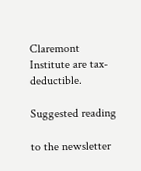Claremont Institute are tax-deductible.

Suggested reading

to the newsletter